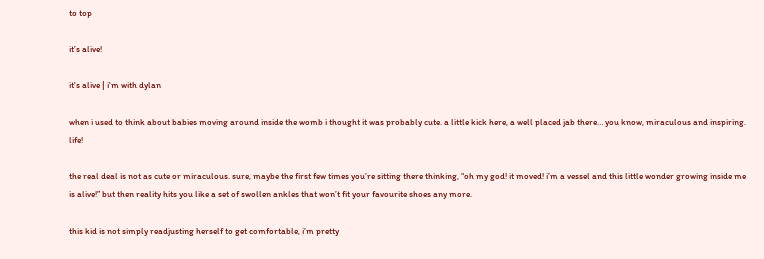to top

it’s alive!

it's alive | i'm with dylan

when i used to think about babies moving around inside the womb i thought it was probably cute. a little kick here, a well placed jab there… you know, miraculous and inspiring. life!

the real deal is not as cute or miraculous. sure, maybe the first few times you’re sitting there thinking, “oh my god! it moved! i’m a vessel and this little wonder growing inside me is alive!” but then reality hits you like a set of swollen ankles that won’t fit your favourite shoes any more.

this kid is not simply readjusting herself to get comfortable, i’m pretty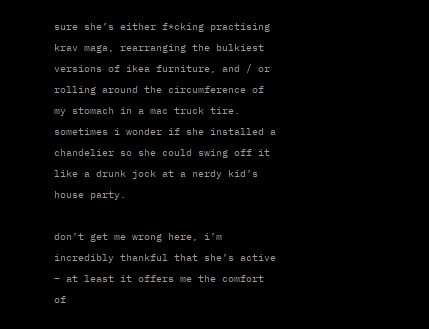sure she’s either f*cking practising krav maga, rearranging the bulkiest versions of ikea furniture, and / or rolling around the circumference of my stomach in a mac truck tire. sometimes i wonder if she installed a chandelier so she could swing off it like a drunk jock at a nerdy kid’s house party.

don’t get me wrong here, i’m incredibly thankful that she’s active – at least it offers me the comfort of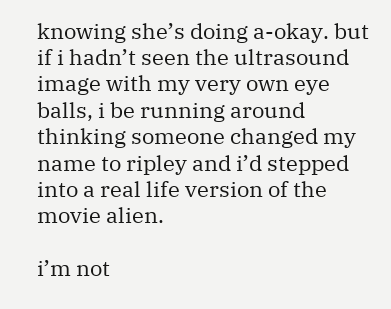knowing she’s doing a-okay. but if i hadn’t seen the ultrasound image with my very own eye balls, i be running around thinking someone changed my name to ripley and i’d stepped into a real life version of the movie alien.

i’m not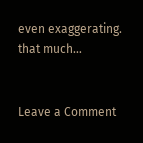even exaggerating. that much…


Leave a Comment